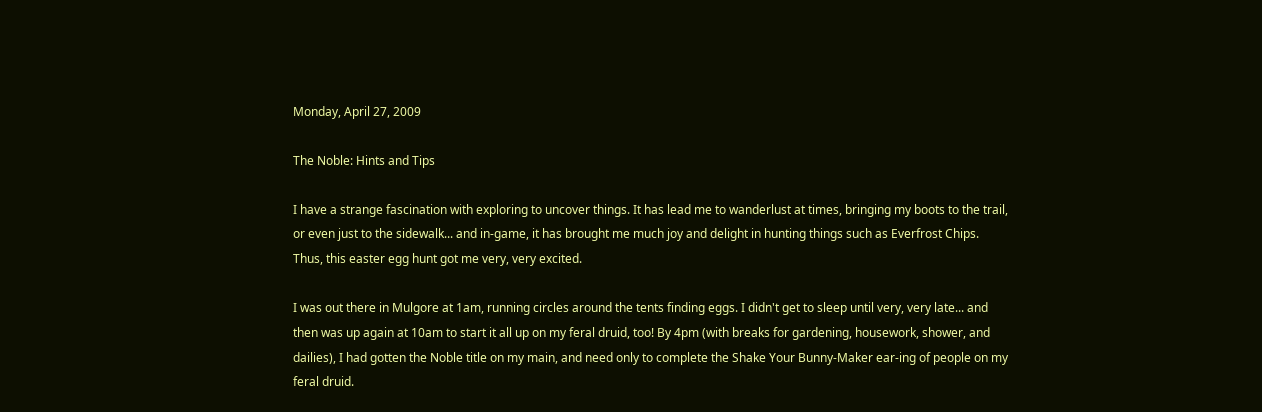Monday, April 27, 2009

The Noble: Hints and Tips

I have a strange fascination with exploring to uncover things. It has lead me to wanderlust at times, bringing my boots to the trail, or even just to the sidewalk... and in-game, it has brought me much joy and delight in hunting things such as Everfrost Chips. Thus, this easter egg hunt got me very, very excited.

I was out there in Mulgore at 1am, running circles around the tents finding eggs. I didn't get to sleep until very, very late... and then was up again at 10am to start it all up on my feral druid, too! By 4pm (with breaks for gardening, housework, shower, and dailies), I had gotten the Noble title on my main, and need only to complete the Shake Your Bunny-Maker ear-ing of people on my feral druid.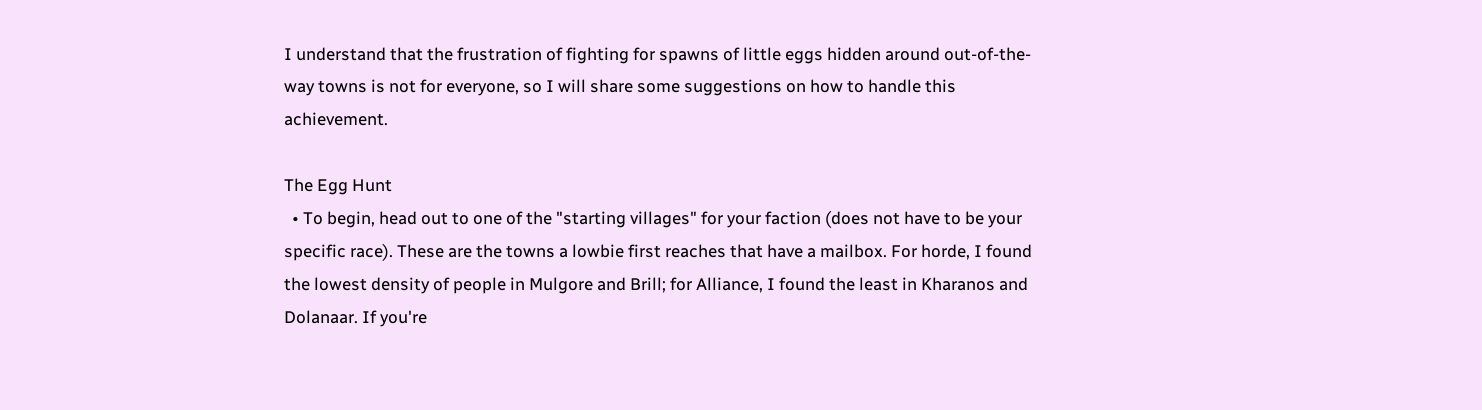I understand that the frustration of fighting for spawns of little eggs hidden around out-of-the-way towns is not for everyone, so I will share some suggestions on how to handle this achievement.

The Egg Hunt
  • To begin, head out to one of the "starting villages" for your faction (does not have to be your specific race). These are the towns a lowbie first reaches that have a mailbox. For horde, I found the lowest density of people in Mulgore and Brill; for Alliance, I found the least in Kharanos and Dolanaar. If you're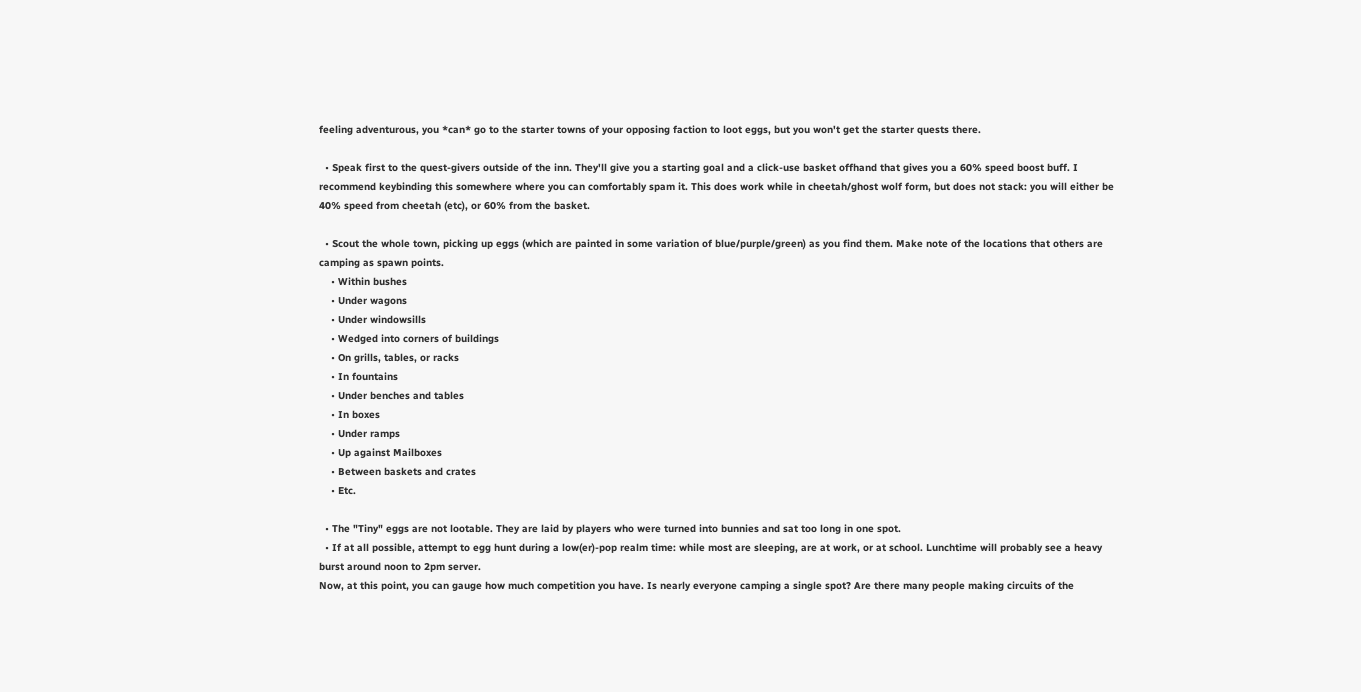feeling adventurous, you *can* go to the starter towns of your opposing faction to loot eggs, but you won't get the starter quests there.

  • Speak first to the quest-givers outside of the inn. They'll give you a starting goal and a click-use basket offhand that gives you a 60% speed boost buff. I recommend keybinding this somewhere where you can comfortably spam it. This does work while in cheetah/ghost wolf form, but does not stack: you will either be 40% speed from cheetah (etc), or 60% from the basket.

  • Scout the whole town, picking up eggs (which are painted in some variation of blue/purple/green) as you find them. Make note of the locations that others are camping as spawn points.
    • Within bushes
    • Under wagons
    • Under windowsills
    • Wedged into corners of buildings
    • On grills, tables, or racks
    • In fountains
    • Under benches and tables
    • In boxes
    • Under ramps
    • Up against Mailboxes
    • Between baskets and crates
    • Etc.

  • The "Tiny" eggs are not lootable. They are laid by players who were turned into bunnies and sat too long in one spot.
  • If at all possible, attempt to egg hunt during a low(er)-pop realm time: while most are sleeping, are at work, or at school. Lunchtime will probably see a heavy burst around noon to 2pm server.
Now, at this point, you can gauge how much competition you have. Is nearly everyone camping a single spot? Are there many people making circuits of the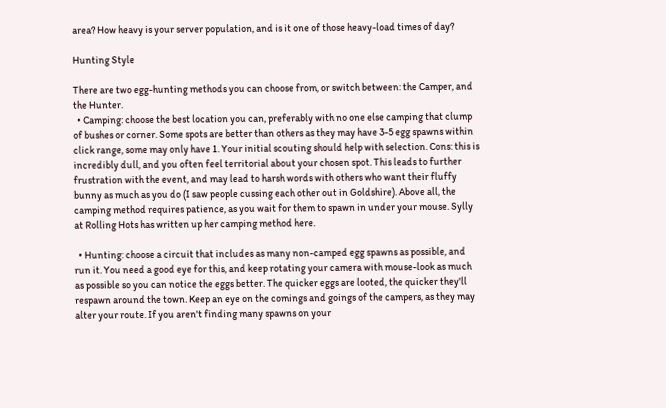area? How heavy is your server population, and is it one of those heavy-load times of day?

Hunting Style

There are two egg-hunting methods you can choose from, or switch between: the Camper, and the Hunter.
  • Camping: choose the best location you can, preferably with no one else camping that clump of bushes or corner. Some spots are better than others as they may have 3-5 egg spawns within click range, some may only have 1. Your initial scouting should help with selection. Cons: this is incredibly dull, and you often feel territorial about your chosen spot. This leads to further frustration with the event, and may lead to harsh words with others who want their fluffy bunny as much as you do (I saw people cussing each other out in Goldshire). Above all, the camping method requires patience, as you wait for them to spawn in under your mouse. Sylly at Rolling Hots has written up her camping method here.

  • Hunting: choose a circuit that includes as many non-camped egg spawns as possible, and run it. You need a good eye for this, and keep rotating your camera with mouse-look as much as possible so you can notice the eggs better. The quicker eggs are looted, the quicker they'll respawn around the town. Keep an eye on the comings and goings of the campers, as they may alter your route. If you aren't finding many spawns on your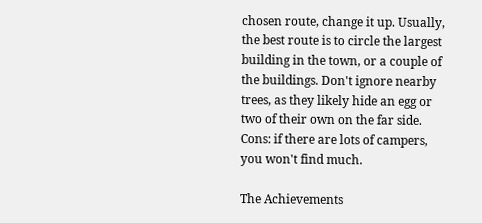chosen route, change it up. Usually, the best route is to circle the largest building in the town, or a couple of the buildings. Don't ignore nearby trees, as they likely hide an egg or two of their own on the far side. Cons: if there are lots of campers, you won't find much.

The Achievements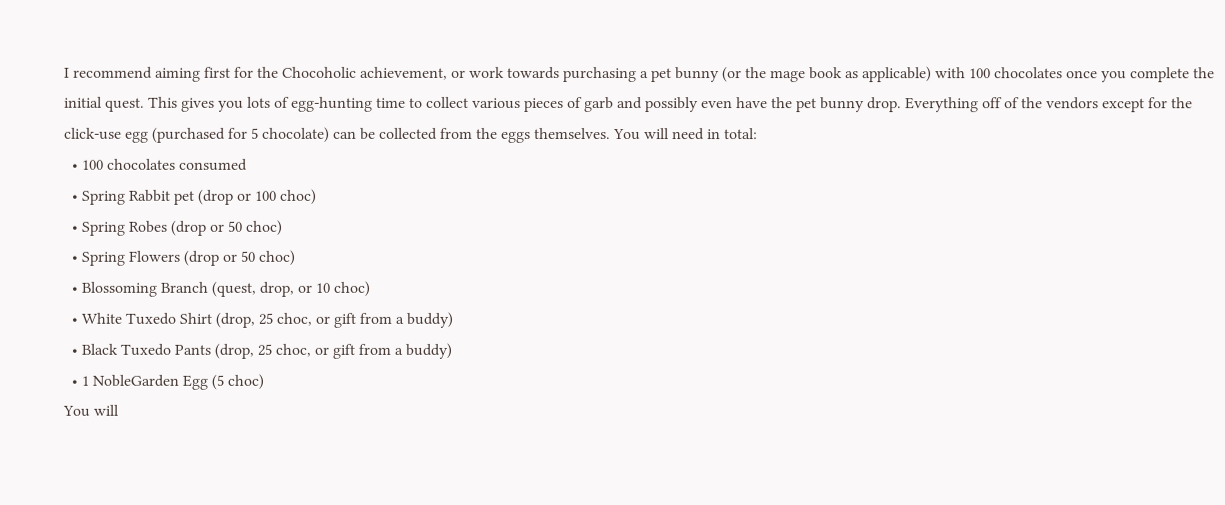I recommend aiming first for the Chocoholic achievement, or work towards purchasing a pet bunny (or the mage book as applicable) with 100 chocolates once you complete the initial quest. This gives you lots of egg-hunting time to collect various pieces of garb and possibly even have the pet bunny drop. Everything off of the vendors except for the click-use egg (purchased for 5 chocolate) can be collected from the eggs themselves. You will need in total:
  • 100 chocolates consumed
  • Spring Rabbit pet (drop or 100 choc)
  • Spring Robes (drop or 50 choc)
  • Spring Flowers (drop or 50 choc)
  • Blossoming Branch (quest, drop, or 10 choc)
  • White Tuxedo Shirt (drop, 25 choc, or gift from a buddy)
  • Black Tuxedo Pants (drop, 25 choc, or gift from a buddy)
  • 1 NobleGarden Egg (5 choc)
You will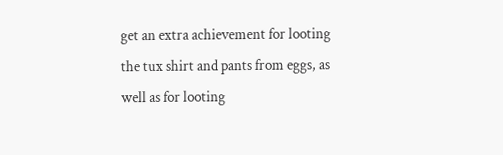get an extra achievement for looting the tux shirt and pants from eggs, as well as for looting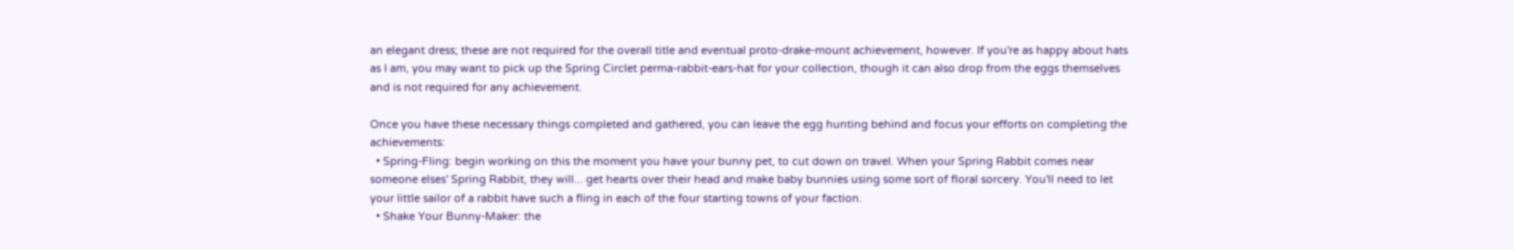an elegant dress; these are not required for the overall title and eventual proto-drake-mount achievement, however. If you're as happy about hats as I am, you may want to pick up the Spring Circlet perma-rabbit-ears-hat for your collection, though it can also drop from the eggs themselves and is not required for any achievement.

Once you have these necessary things completed and gathered, you can leave the egg hunting behind and focus your efforts on completing the achievements:
  • Spring-Fling: begin working on this the moment you have your bunny pet, to cut down on travel. When your Spring Rabbit comes near someone elses' Spring Rabbit, they will... get hearts over their head and make baby bunnies using some sort of floral sorcery. You'll need to let your little sailor of a rabbit have such a fling in each of the four starting towns of your faction.
  • Shake Your Bunny-Maker: the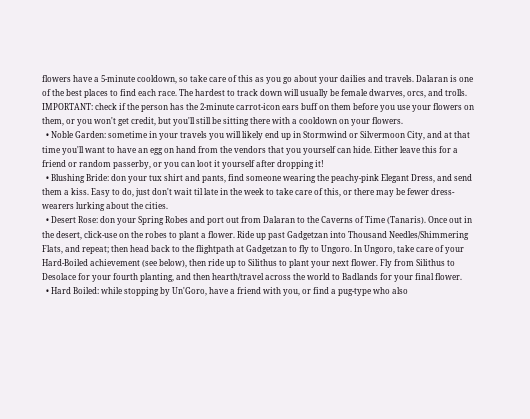flowers have a 5-minute cooldown, so take care of this as you go about your dailies and travels. Dalaran is one of the best places to find each race. The hardest to track down will usually be female dwarves, orcs, and trolls. IMPORTANT: check if the person has the 2-minute carrot-icon ears buff on them before you use your flowers on them, or you won't get credit, but you'll still be sitting there with a cooldown on your flowers.
  • Noble Garden: sometime in your travels you will likely end up in Stormwind or Silvermoon City, and at that time you'll want to have an egg on hand from the vendors that you yourself can hide. Either leave this for a friend or random passerby, or you can loot it yourself after dropping it!
  • Blushing Bride: don your tux shirt and pants, find someone wearing the peachy-pink Elegant Dress, and send them a kiss. Easy to do, just don't wait til late in the week to take care of this, or there may be fewer dress-wearers lurking about the cities.
  • Desert Rose: don your Spring Robes and port out from Dalaran to the Caverns of Time (Tanaris). Once out in the desert, click-use on the robes to plant a flower. Ride up past Gadgetzan into Thousand Needles/Shimmering Flats, and repeat; then head back to the flightpath at Gadgetzan to fly to Ungoro. In Ungoro, take care of your Hard-Boiled achievement (see below), then ride up to Silithus to plant your next flower. Fly from Silithus to Desolace for your fourth planting, and then hearth/travel across the world to Badlands for your final flower.
  • Hard Boiled: while stopping by Un'Goro, have a friend with you, or find a pug-type who also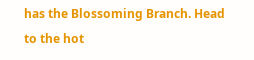has the Blossoming Branch. Head to the hot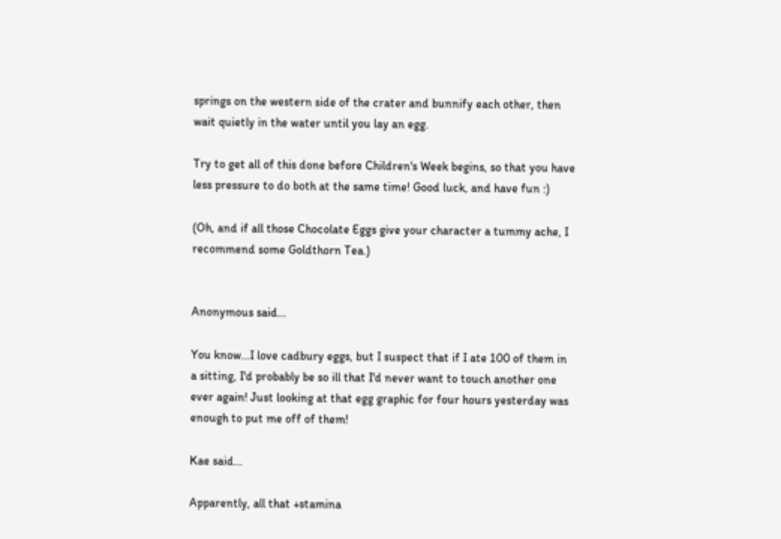springs on the western side of the crater and bunnify each other, then wait quietly in the water until you lay an egg.

Try to get all of this done before Children's Week begins, so that you have less pressure to do both at the same time! Good luck, and have fun :)

(Oh, and if all those Chocolate Eggs give your character a tummy ache, I recommend some Goldthorn Tea.)


Anonymous said...

You know...I love cadbury eggs, but I suspect that if I ate 100 of them in a sitting, I'd probably be so ill that I'd never want to touch another one ever again! Just looking at that egg graphic for four hours yesterday was enough to put me off of them!

Kae said...

Apparently, all that +stamina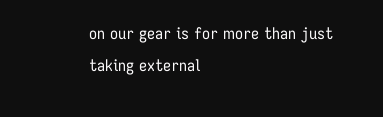on our gear is for more than just taking external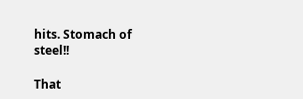hits. Stomach of steel!!

That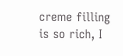creme filling is so rich, I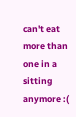can't eat more than one in a sitting anymore :(